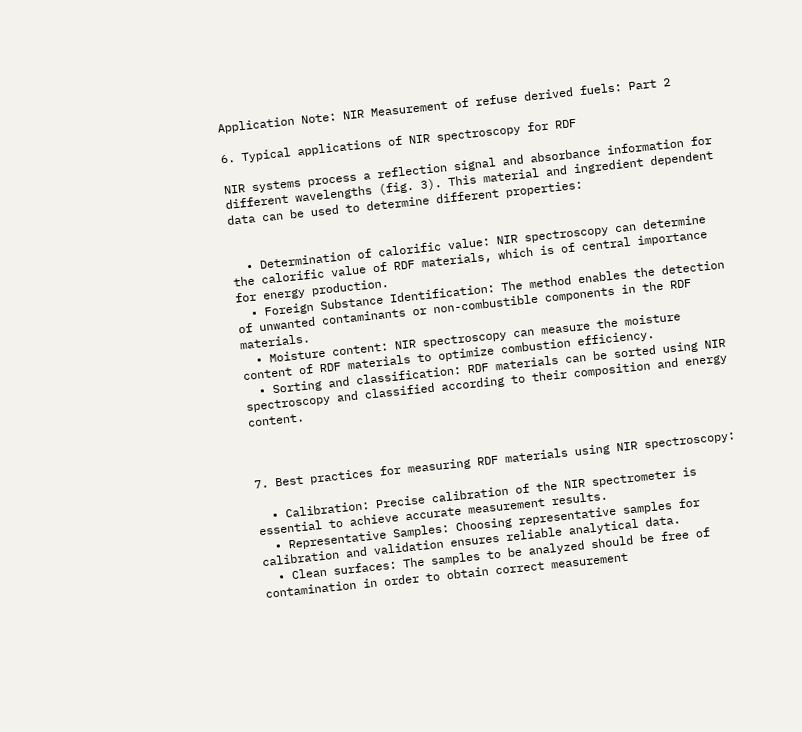Application Note: NIR Measurement of refuse derived fuels: Part 2

6. Typical applications of NIR spectroscopy for RDF

NIR systems process a reflection signal and absorbance information for different wavelengths (fig. 3). This material and ingredient dependent data can be used to determine different properties:


  • Determination of calorific value: NIR spectroscopy can determine the calorific value of RDF materials, which is of central importance for energy production.
  • Foreign Substance Identification: The method enables the detection of unwanted contaminants or non-combustible components in the RDF materials.
  • Moisture content: NIR spectroscopy can measure the moisture content of RDF materials to optimize combustion efficiency.
  • Sorting and classification: RDF materials can be sorted using NIR spectroscopy and classified according to their composition and energy content.



7. Best practices for measuring RDF materials using NIR spectroscopy:

  • Calibration: Precise calibration of the NIR spectrometer is essential to achieve accurate measurement results.
  • Representative Samples: Choosing representative samples for calibration and validation ensures reliable analytical data.
  • Clean surfaces: The samples to be analyzed should be free of contamination in order to obtain correct measurement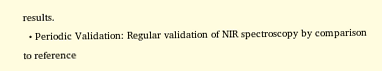results.
  • Periodic Validation: Regular validation of NIR spectroscopy by comparison to reference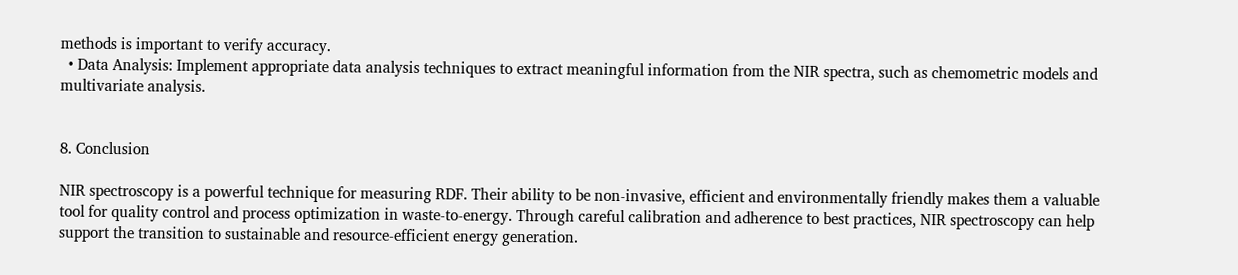methods is important to verify accuracy.
  • Data Analysis: Implement appropriate data analysis techniques to extract meaningful information from the NIR spectra, such as chemometric models and multivariate analysis.


8. Conclusion

NIR spectroscopy is a powerful technique for measuring RDF. Their ability to be non-invasive, efficient and environmentally friendly makes them a valuable tool for quality control and process optimization in waste-to-energy. Through careful calibration and adherence to best practices, NIR spectroscopy can help support the transition to sustainable and resource-efficient energy generation.